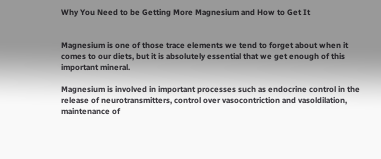Why You Need to be Getting More Magnesium and How to Get It


Magnesium is one of those trace elements we tend to forget about when it comes to our diets, but it is absolutely essential that we get enough of this important mineral.

Magnesium is involved in important processes such as endocrine control in the release of neurotransmitters, control over vasocontriction and vasoldilation, maintenance of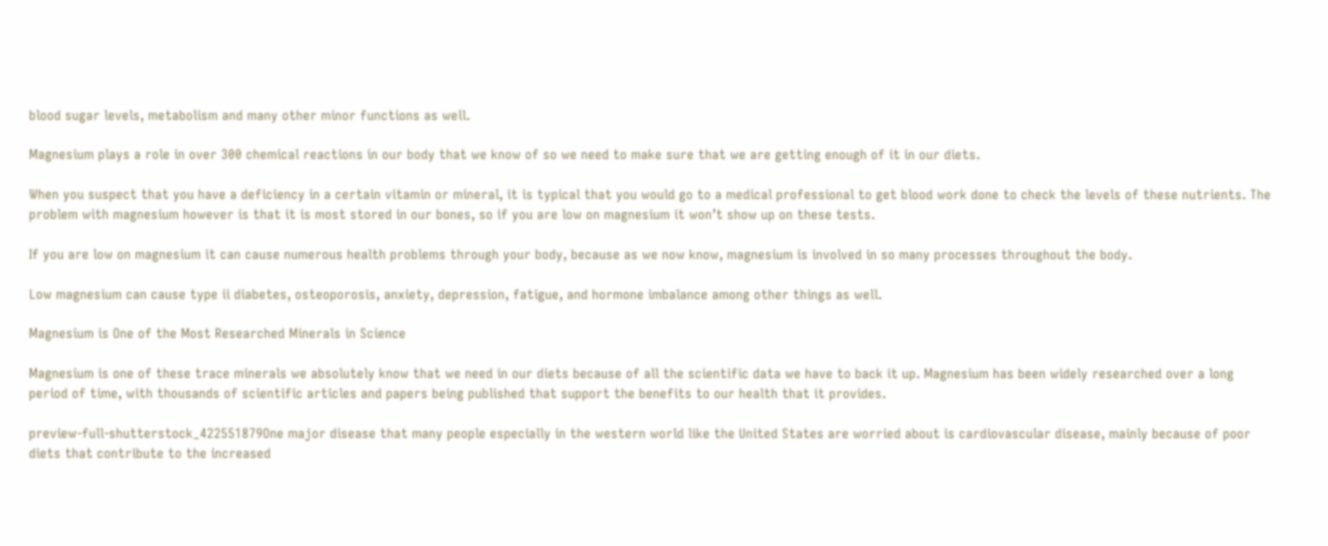blood sugar levels, metabolism and many other minor functions as well.

Magnesium plays a role in over 300 chemical reactions in our body that we know of so we need to make sure that we are getting enough of it in our diets.

When you suspect that you have a deficiency in a certain vitamin or mineral, it is typical that you would go to a medical professional to get blood work done to check the levels of these nutrients. The problem with magnesium however is that it is most stored in our bones, so if you are low on magnesium it won’t show up on these tests.

If you are low on magnesium it can cause numerous health problems through your body, because as we now know, magnesium is involved in so many processes throughout the body.

Low magnesium can cause type ii diabetes, osteoporosis, anxiety, depression, fatigue, and hormone imbalance among other things as well.

Magnesium is One of the Most Researched Minerals in Science

Magnesium is one of these trace minerals we absolutely know that we need in our diets because of all the scientific data we have to back it up. Magnesium has been widely researched over a long period of time, with thousands of scientific articles and papers being published that support the benefits to our health that it provides.

preview-full-shutterstock_422551879One major disease that many people especially in the western world like the United States are worried about is cardiovascular disease, mainly because of poor diets that contribute to the increased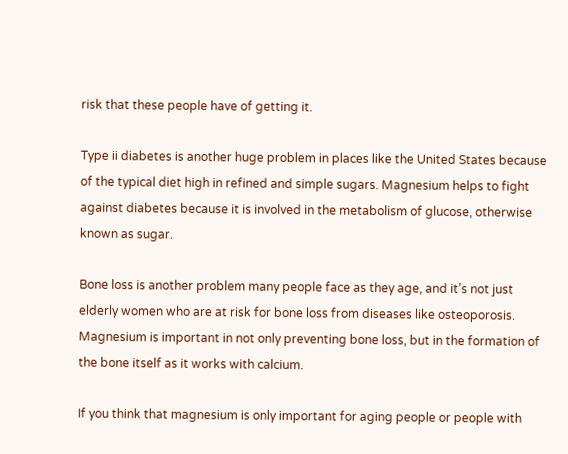risk that these people have of getting it.

Type ii diabetes is another huge problem in places like the United States because of the typical diet high in refined and simple sugars. Magnesium helps to fight against diabetes because it is involved in the metabolism of glucose, otherwise known as sugar.

Bone loss is another problem many people face as they age, and it’s not just elderly women who are at risk for bone loss from diseases like osteoporosis. Magnesium is important in not only preventing bone loss, but in the formation of the bone itself as it works with calcium.

If you think that magnesium is only important for aging people or people with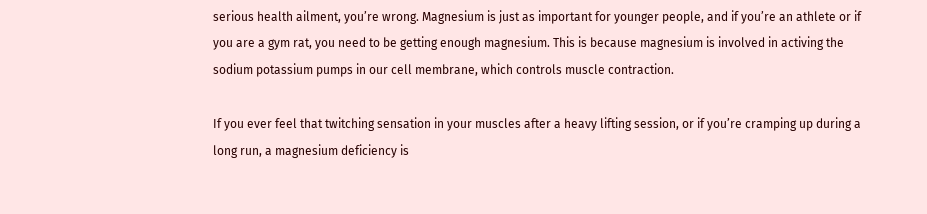serious health ailment, you’re wrong. Magnesium is just as important for younger people, and if you’re an athlete or if you are a gym rat, you need to be getting enough magnesium. This is because magnesium is involved in activing the sodium potassium pumps in our cell membrane, which controls muscle contraction.

If you ever feel that twitching sensation in your muscles after a heavy lifting session, or if you’re cramping up during a long run, a magnesium deficiency is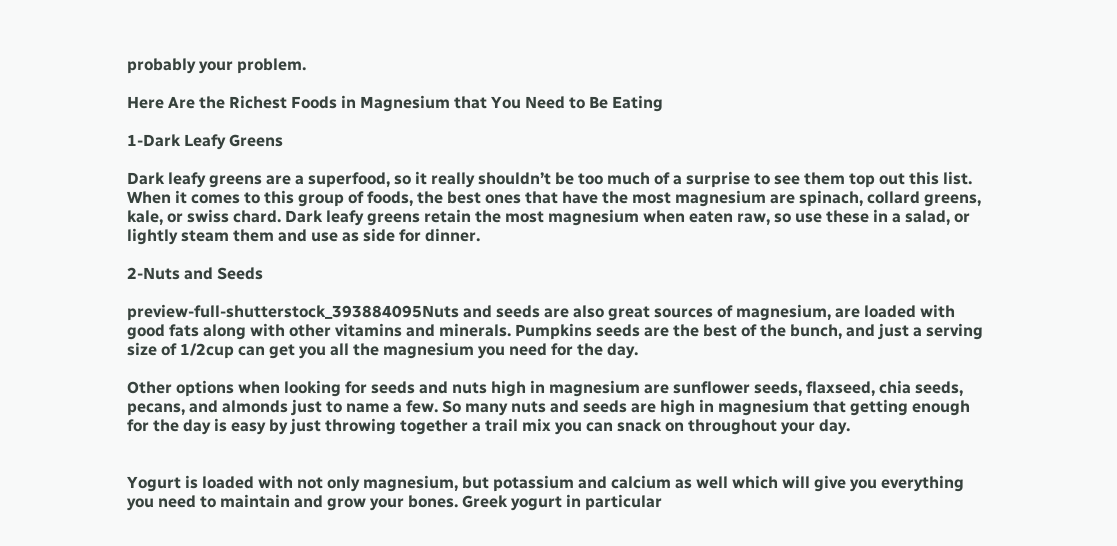probably your problem.

Here Are the Richest Foods in Magnesium that You Need to Be Eating

1-Dark Leafy Greens

Dark leafy greens are a superfood, so it really shouldn’t be too much of a surprise to see them top out this list. When it comes to this group of foods, the best ones that have the most magnesium are spinach, collard greens, kale, or swiss chard. Dark leafy greens retain the most magnesium when eaten raw, so use these in a salad, or lightly steam them and use as side for dinner.

2-Nuts and Seeds

preview-full-shutterstock_393884095Nuts and seeds are also great sources of magnesium, are loaded with good fats along with other vitamins and minerals. Pumpkins seeds are the best of the bunch, and just a serving size of 1/2cup can get you all the magnesium you need for the day.

Other options when looking for seeds and nuts high in magnesium are sunflower seeds, flaxseed, chia seeds, pecans, and almonds just to name a few. So many nuts and seeds are high in magnesium that getting enough for the day is easy by just throwing together a trail mix you can snack on throughout your day.


Yogurt is loaded with not only magnesium, but potassium and calcium as well which will give you everything you need to maintain and grow your bones. Greek yogurt in particular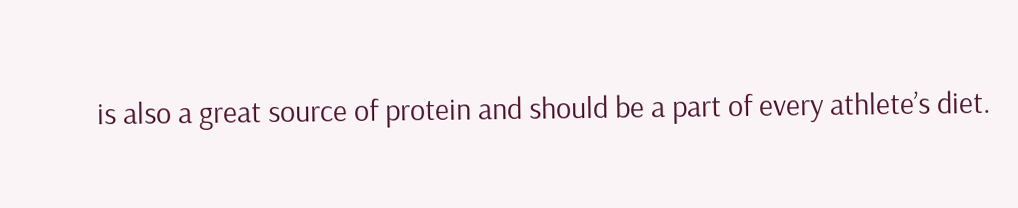is also a great source of protein and should be a part of every athlete’s diet.